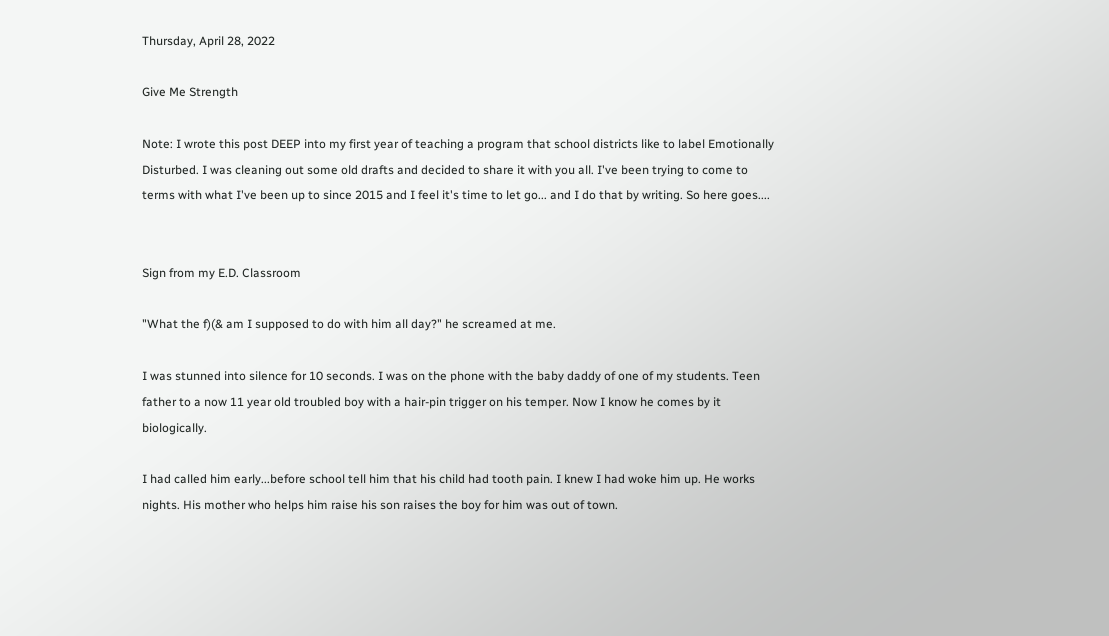Thursday, April 28, 2022

Give Me Strength

Note: I wrote this post DEEP into my first year of teaching a program that school districts like to label Emotionally Disturbed. I was cleaning out some old drafts and decided to share it with you all. I've been trying to come to terms with what I've been up to since 2015 and I feel it's time to let go... and I do that by writing. So here goes....


Sign from my E.D. Classroom

"What the f)(& am I supposed to do with him all day?" he screamed at me.

I was stunned into silence for 10 seconds. I was on the phone with the baby daddy of one of my students. Teen father to a now 11 year old troubled boy with a hair-pin trigger on his temper. Now I know he comes by it biologically.

I had called him early...before school tell him that his child had tooth pain. I knew I had woke him up. He works nights. His mother who helps him raise his son raises the boy for him was out of town.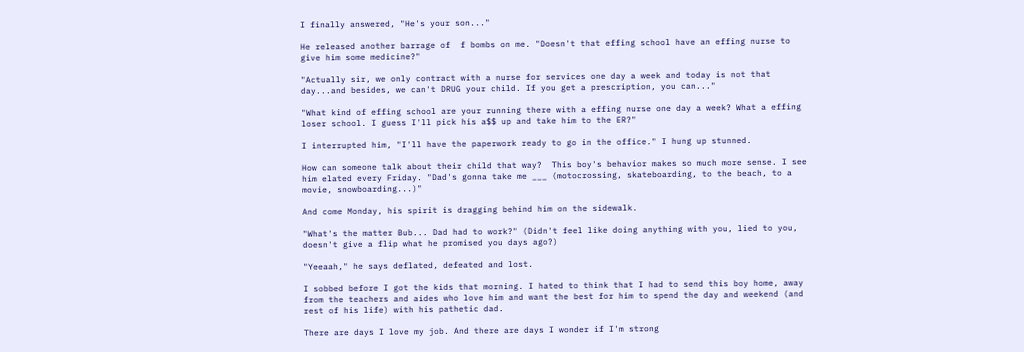I finally answered, "He's your son..."

He released another barrage of  f bombs on me. "Doesn't that effing school have an effing nurse to give him some medicine?"

"Actually sir, we only contract with a nurse for services one day a week and today is not that day...and besides, we can't DRUG your child. If you get a prescription, you can..."

"What kind of effing school are your running there with a effing nurse one day a week? What a effing loser school. I guess I'll pick his a$$ up and take him to the ER?"

I interrupted him, "I'll have the paperwork ready to go in the office." I hung up stunned.

How can someone talk about their child that way?  This boy's behavior makes so much more sense. I see him elated every Friday. "Dad's gonna take me ___ (motocrossing, skateboarding, to the beach, to a movie, snowboarding...)"

And come Monday, his spirit is dragging behind him on the sidewalk.

"What's the matter Bub... Dad had to work?" (Didn't feel like doing anything with you, lied to you, doesn't give a flip what he promised you days ago?)

"Yeeaah," he says deflated, defeated and lost.

I sobbed before I got the kids that morning. I hated to think that I had to send this boy home, away from the teachers and aides who love him and want the best for him to spend the day and weekend (and rest of his life) with his pathetic dad.

There are days I love my job. And there are days I wonder if I'm strong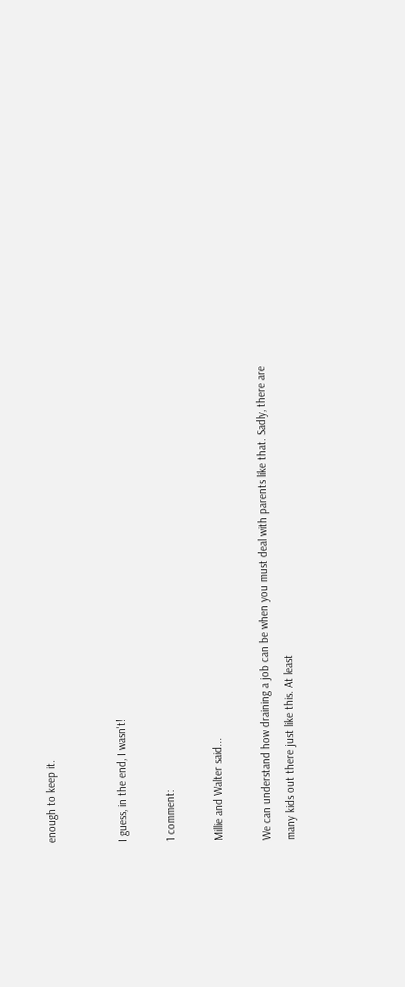enough to keep it.


I guess, in the end, I wasn't!

1 comment:

Millie and Walter said...

We can understand how draining a job can be when you must deal with parents like that. Sadly, there are many kids out there just like this. At least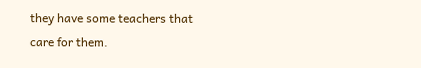they have some teachers that care for them.